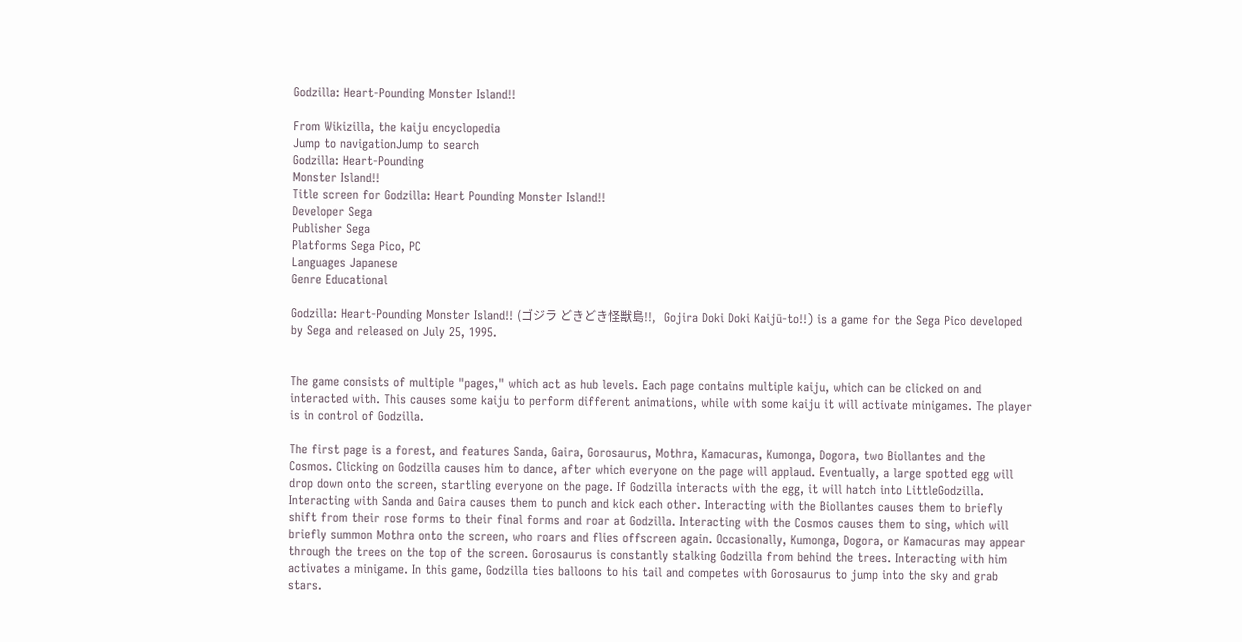Godzilla: Heart-Pounding Monster Island!!

From Wikizilla, the kaiju encyclopedia
Jump to navigationJump to search
Godzilla: Heart-Pounding
Monster Island!!
Title screen for Godzilla: Heart Pounding Monster Island!!
Developer Sega
Publisher Sega
Platforms Sega Pico, PC
Languages Japanese
Genre Educational

Godzilla: Heart-Pounding Monster Island!! (ゴジラ どきどき怪獣島!!,   Gojira Doki Doki Kaijū-to!!) is a game for the Sega Pico developed by Sega and released on July 25, 1995.


The game consists of multiple "pages," which act as hub levels. Each page contains multiple kaiju, which can be clicked on and interacted with. This causes some kaiju to perform different animations, while with some kaiju it will activate minigames. The player is in control of Godzilla.

The first page is a forest, and features Sanda, Gaira, Gorosaurus, Mothra, Kamacuras, Kumonga, Dogora, two Biollantes and the Cosmos. Clicking on Godzilla causes him to dance, after which everyone on the page will applaud. Eventually, a large spotted egg will drop down onto the screen, startling everyone on the page. If Godzilla interacts with the egg, it will hatch into LittleGodzilla. Interacting with Sanda and Gaira causes them to punch and kick each other. Interacting with the Biollantes causes them to briefly shift from their rose forms to their final forms and roar at Godzilla. Interacting with the Cosmos causes them to sing, which will briefly summon Mothra onto the screen, who roars and flies offscreen again. Occasionally, Kumonga, Dogora, or Kamacuras may appear through the trees on the top of the screen. Gorosaurus is constantly stalking Godzilla from behind the trees. Interacting with him activates a minigame. In this game, Godzilla ties balloons to his tail and competes with Gorosaurus to jump into the sky and grab stars.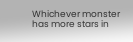Whichever monster has more stars in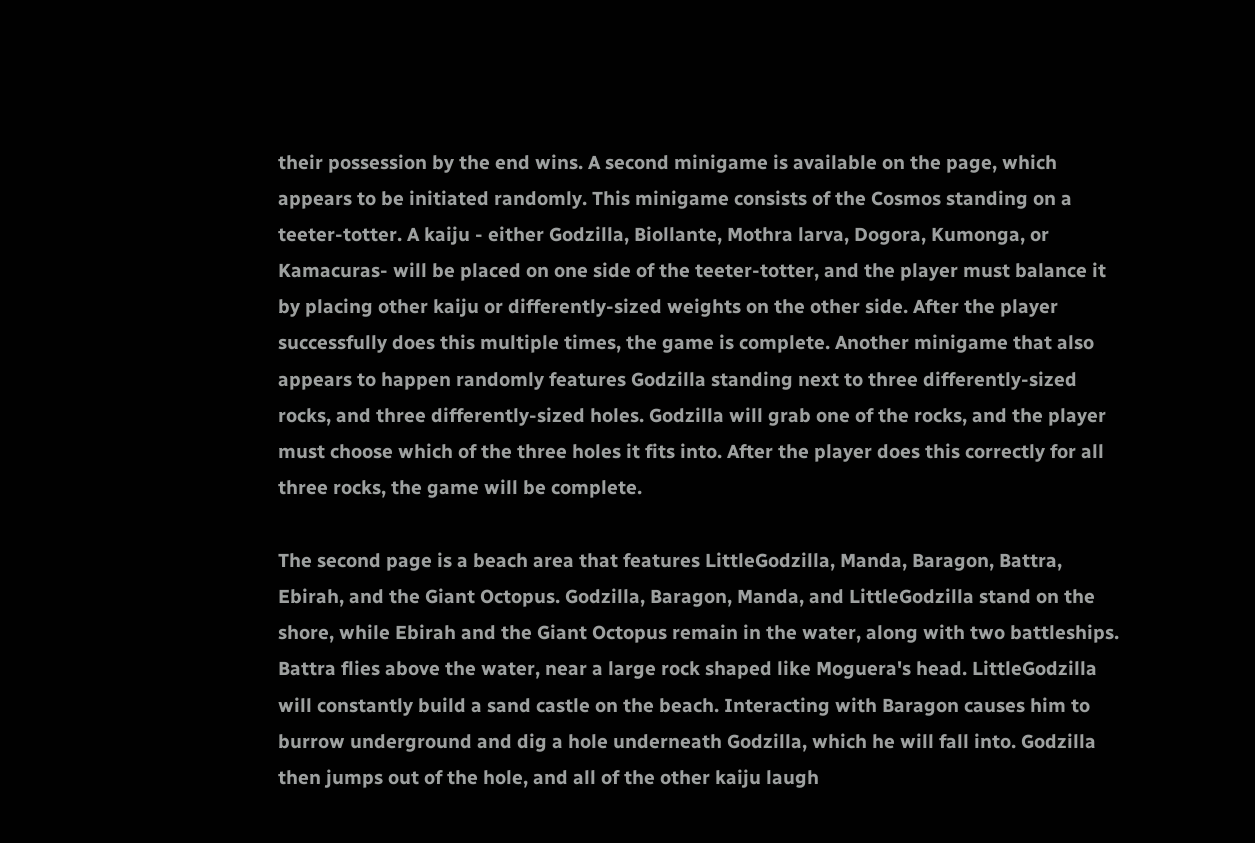their possession by the end wins. A second minigame is available on the page, which appears to be initiated randomly. This minigame consists of the Cosmos standing on a teeter-totter. A kaiju - either Godzilla, Biollante, Mothra larva, Dogora, Kumonga, or Kamacuras- will be placed on one side of the teeter-totter, and the player must balance it by placing other kaiju or differently-sized weights on the other side. After the player successfully does this multiple times, the game is complete. Another minigame that also appears to happen randomly features Godzilla standing next to three differently-sized rocks, and three differently-sized holes. Godzilla will grab one of the rocks, and the player must choose which of the three holes it fits into. After the player does this correctly for all three rocks, the game will be complete.

The second page is a beach area that features LittleGodzilla, Manda, Baragon, Battra, Ebirah, and the Giant Octopus. Godzilla, Baragon, Manda, and LittleGodzilla stand on the shore, while Ebirah and the Giant Octopus remain in the water, along with two battleships. Battra flies above the water, near a large rock shaped like Moguera's head. LittleGodzilla will constantly build a sand castle on the beach. Interacting with Baragon causes him to burrow underground and dig a hole underneath Godzilla, which he will fall into. Godzilla then jumps out of the hole, and all of the other kaiju laugh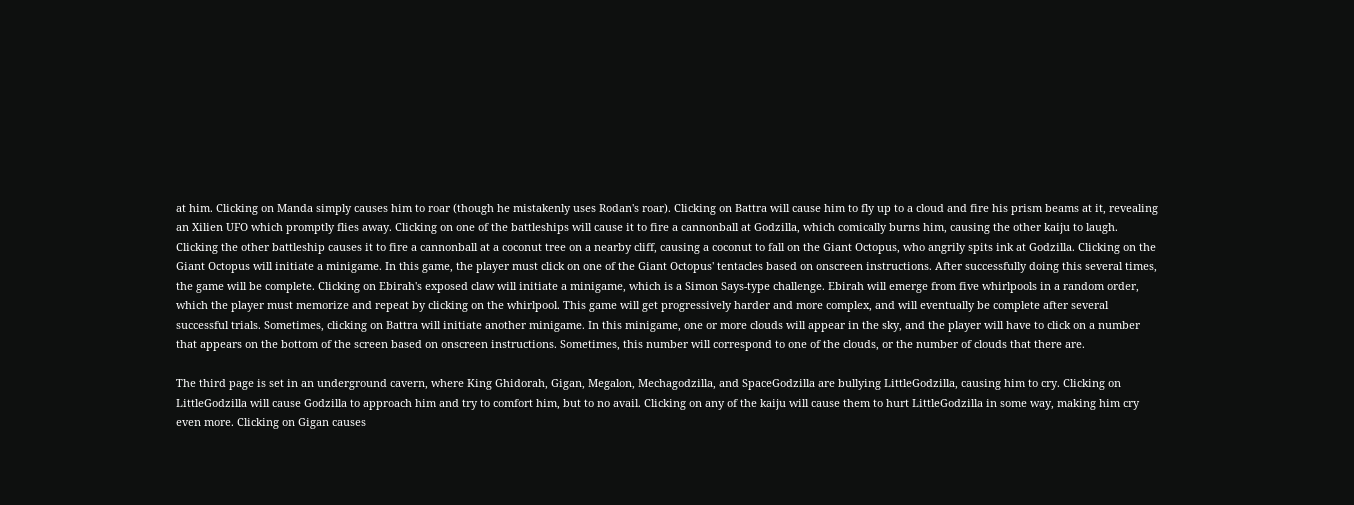at him. Clicking on Manda simply causes him to roar (though he mistakenly uses Rodan's roar). Clicking on Battra will cause him to fly up to a cloud and fire his prism beams at it, revealing an Xilien UFO which promptly flies away. Clicking on one of the battleships will cause it to fire a cannonball at Godzilla, which comically burns him, causing the other kaiju to laugh. Clicking the other battleship causes it to fire a cannonball at a coconut tree on a nearby cliff, causing a coconut to fall on the Giant Octopus, who angrily spits ink at Godzilla. Clicking on the Giant Octopus will initiate a minigame. In this game, the player must click on one of the Giant Octopus' tentacles based on onscreen instructions. After successfully doing this several times, the game will be complete. Clicking on Ebirah's exposed claw will initiate a minigame, which is a Simon Says-type challenge. Ebirah will emerge from five whirlpools in a random order, which the player must memorize and repeat by clicking on the whirlpool. This game will get progressively harder and more complex, and will eventually be complete after several successful trials. Sometimes, clicking on Battra will initiate another minigame. In this minigame, one or more clouds will appear in the sky, and the player will have to click on a number that appears on the bottom of the screen based on onscreen instructions. Sometimes, this number will correspond to one of the clouds, or the number of clouds that there are.

The third page is set in an underground cavern, where King Ghidorah, Gigan, Megalon, Mechagodzilla, and SpaceGodzilla are bullying LittleGodzilla, causing him to cry. Clicking on LittleGodzilla will cause Godzilla to approach him and try to comfort him, but to no avail. Clicking on any of the kaiju will cause them to hurt LittleGodzilla in some way, making him cry even more. Clicking on Gigan causes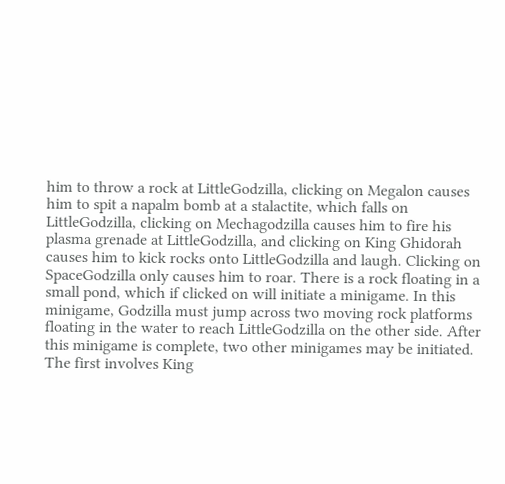him to throw a rock at LittleGodzilla, clicking on Megalon causes him to spit a napalm bomb at a stalactite, which falls on LittleGodzilla, clicking on Mechagodzilla causes him to fire his plasma grenade at LittleGodzilla, and clicking on King Ghidorah causes him to kick rocks onto LittleGodzilla and laugh. Clicking on SpaceGodzilla only causes him to roar. There is a rock floating in a small pond, which if clicked on will initiate a minigame. In this minigame, Godzilla must jump across two moving rock platforms floating in the water to reach LittleGodzilla on the other side. After this minigame is complete, two other minigames may be initiated. The first involves King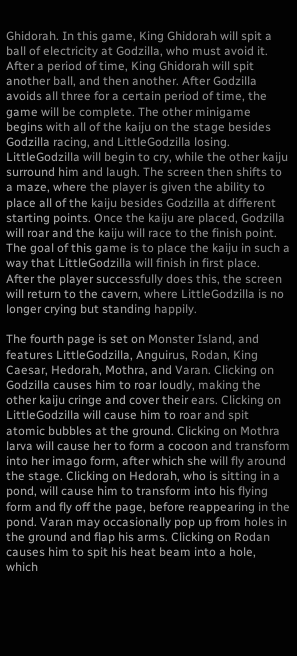Ghidorah. In this game, King Ghidorah will spit a ball of electricity at Godzilla, who must avoid it. After a period of time, King Ghidorah will spit another ball, and then another. After Godzilla avoids all three for a certain period of time, the game will be complete. The other minigame begins with all of the kaiju on the stage besides Godzilla racing, and LittleGodzilla losing. LittleGodzilla will begin to cry, while the other kaiju surround him and laugh. The screen then shifts to a maze, where the player is given the ability to place all of the kaiju besides Godzilla at different starting points. Once the kaiju are placed, Godzilla will roar and the kaiju will race to the finish point. The goal of this game is to place the kaiju in such a way that LittleGodzilla will finish in first place. After the player successfully does this, the screen will return to the cavern, where LittleGodzilla is no longer crying but standing happily.

The fourth page is set on Monster Island, and features LittleGodzilla, Anguirus, Rodan, King Caesar, Hedorah, Mothra, and Varan. Clicking on Godzilla causes him to roar loudly, making the other kaiju cringe and cover their ears. Clicking on LittleGodzilla will cause him to roar and spit atomic bubbles at the ground. Clicking on Mothra larva will cause her to form a cocoon and transform into her imago form, after which she will fly around the stage. Clicking on Hedorah, who is sitting in a pond, will cause him to transform into his flying form and fly off the page, before reappearing in the pond. Varan may occasionally pop up from holes in the ground and flap his arms. Clicking on Rodan causes him to spit his heat beam into a hole, which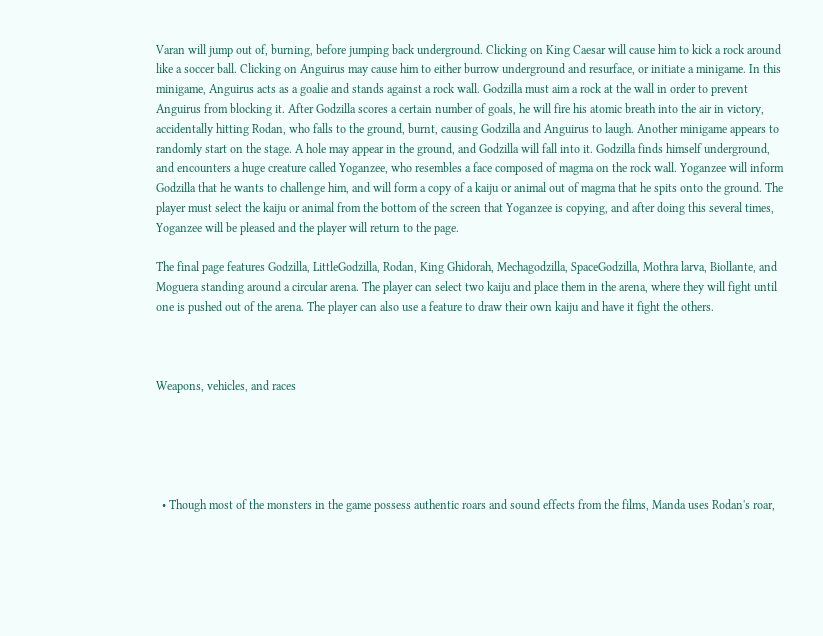Varan will jump out of, burning, before jumping back underground. Clicking on King Caesar will cause him to kick a rock around like a soccer ball. Clicking on Anguirus may cause him to either burrow underground and resurface, or initiate a minigame. In this minigame, Anguirus acts as a goalie and stands against a rock wall. Godzilla must aim a rock at the wall in order to prevent Anguirus from blocking it. After Godzilla scores a certain number of goals, he will fire his atomic breath into the air in victory, accidentally hitting Rodan, who falls to the ground, burnt, causing Godzilla and Anguirus to laugh. Another minigame appears to randomly start on the stage. A hole may appear in the ground, and Godzilla will fall into it. Godzilla finds himself underground, and encounters a huge creature called Yoganzee, who resembles a face composed of magma on the rock wall. Yoganzee will inform Godzilla that he wants to challenge him, and will form a copy of a kaiju or animal out of magma that he spits onto the ground. The player must select the kaiju or animal from the bottom of the screen that Yoganzee is copying, and after doing this several times, Yoganzee will be pleased and the player will return to the page.

The final page features Godzilla, LittleGodzilla, Rodan, King Ghidorah, Mechagodzilla, SpaceGodzilla, Mothra larva, Biollante, and Moguera standing around a circular arena. The player can select two kaiju and place them in the arena, where they will fight until one is pushed out of the arena. The player can also use a feature to draw their own kaiju and have it fight the others.



Weapons, vehicles, and races





  • Though most of the monsters in the game possess authentic roars and sound effects from the films, Manda uses Rodan's roar,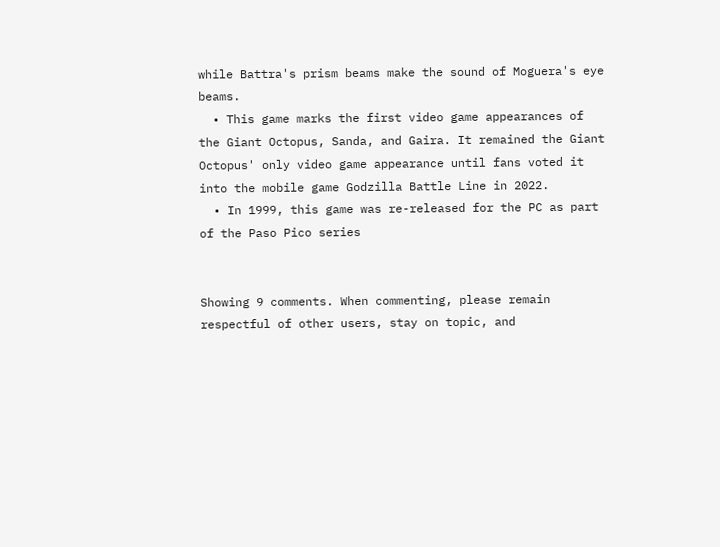while Battra's prism beams make the sound of Moguera's eye beams.
  • This game marks the first video game appearances of the Giant Octopus, Sanda, and Gaira. It remained the Giant Octopus' only video game appearance until fans voted it into the mobile game Godzilla Battle Line in 2022.
  • In 1999, this game was re-released for the PC as part of the Paso Pico series


Showing 9 comments. When commenting, please remain respectful of other users, stay on topic, and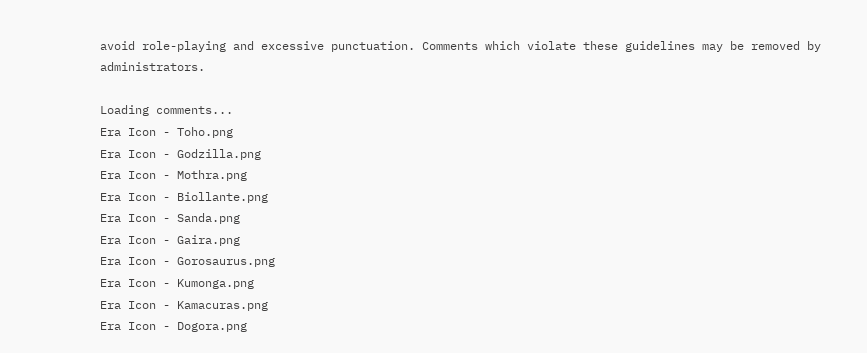avoid role-playing and excessive punctuation. Comments which violate these guidelines may be removed by administrators.

Loading comments...
Era Icon - Toho.png
Era Icon - Godzilla.png
Era Icon - Mothra.png
Era Icon - Biollante.png
Era Icon - Sanda.png
Era Icon - Gaira.png
Era Icon - Gorosaurus.png
Era Icon - Kumonga.png
Era Icon - Kamacuras.png
Era Icon - Dogora.png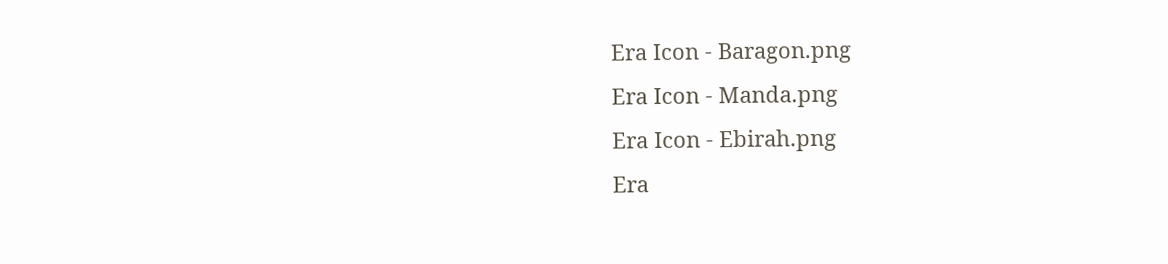Era Icon - Baragon.png
Era Icon - Manda.png
Era Icon - Ebirah.png
Era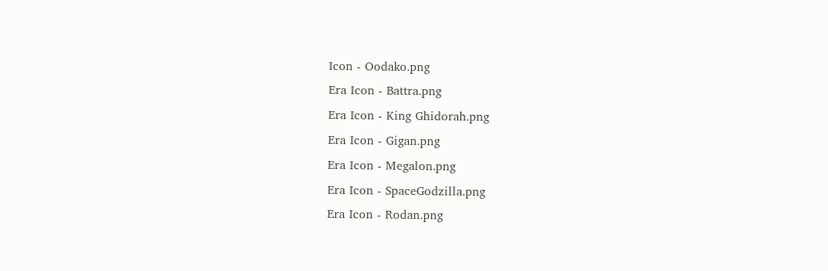Icon - Oodako.png
Era Icon - Battra.png
Era Icon - King Ghidorah.png
Era Icon - Gigan.png
Era Icon - Megalon.png
Era Icon - SpaceGodzilla.png
Era Icon - Rodan.png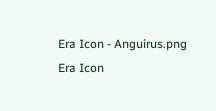Era Icon - Anguirus.png
Era Icon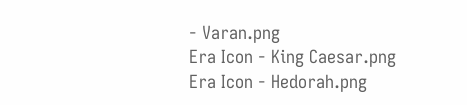- Varan.png
Era Icon - King Caesar.png
Era Icon - Hedorah.png